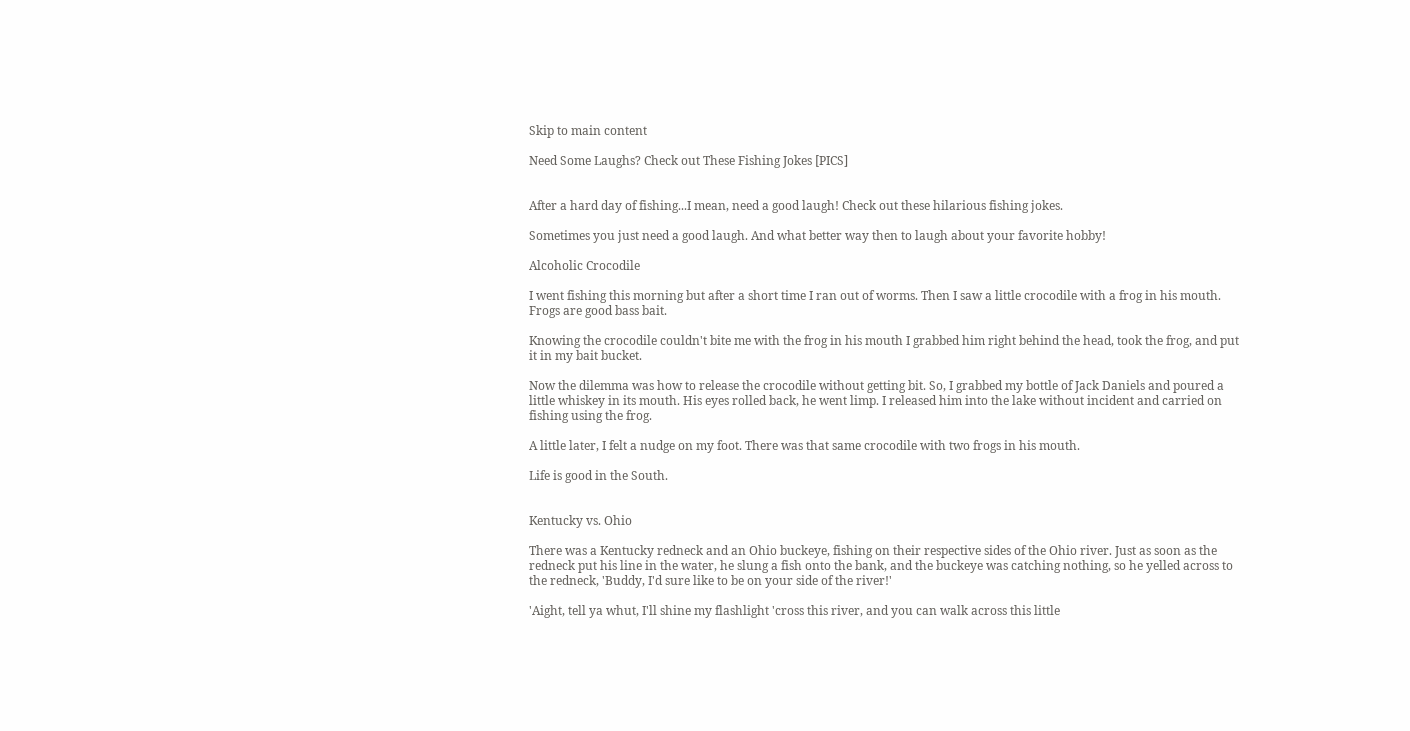Skip to main content

Need Some Laughs? Check out These Fishing Jokes [PICS]


After a hard day of fishing...I mean, need a good laugh! Check out these hilarious fishing jokes.

Sometimes you just need a good laugh. And what better way then to laugh about your favorite hobby!

Alcoholic Crocodile

I went fishing this morning but after a short time I ran out of worms. Then I saw a little crocodile with a frog in his mouth. Frogs are good bass bait.

Knowing the crocodile couldn't bite me with the frog in his mouth I grabbed him right behind the head, took the frog, and put it in my bait bucket.

Now the dilemma was how to release the crocodile without getting bit. So, I grabbed my bottle of Jack Daniels and poured a little whiskey in its mouth. His eyes rolled back, he went limp. I released him into the lake without incident and carried on fishing using the frog.

A little later, I felt a nudge on my foot. There was that same crocodile with two frogs in his mouth.

Life is good in the South.


Kentucky vs. Ohio

There was a Kentucky redneck and an Ohio buckeye, fishing on their respective sides of the Ohio river. Just as soon as the redneck put his line in the water, he slung a fish onto the bank, and the buckeye was catching nothing, so he yelled across to the redneck, 'Buddy, I'd sure like to be on your side of the river!'

'Aight, tell ya whut, I'll shine my flashlight 'cross this river, and you can walk across this little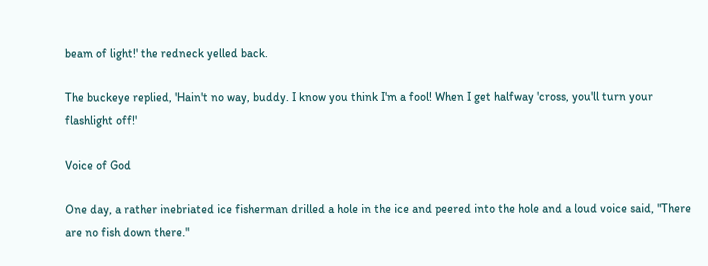beam of light!' the redneck yelled back.

The buckeye replied, 'Hain't no way, buddy. I know you think I'm a fool! When I get halfway 'cross, you'll turn your flashlight off!'

Voice of God

One day, a rather inebriated ice fisherman drilled a hole in the ice and peered into the hole and a loud voice said, "There are no fish down there."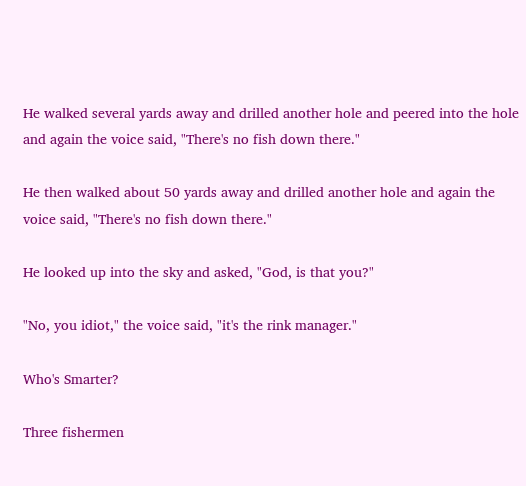He walked several yards away and drilled another hole and peered into the hole and again the voice said, "There's no fish down there."

He then walked about 50 yards away and drilled another hole and again the voice said, "There's no fish down there."

He looked up into the sky and asked, "God, is that you?"

"No, you idiot," the voice said, "it's the rink manager."

Who's Smarter?

Three fishermen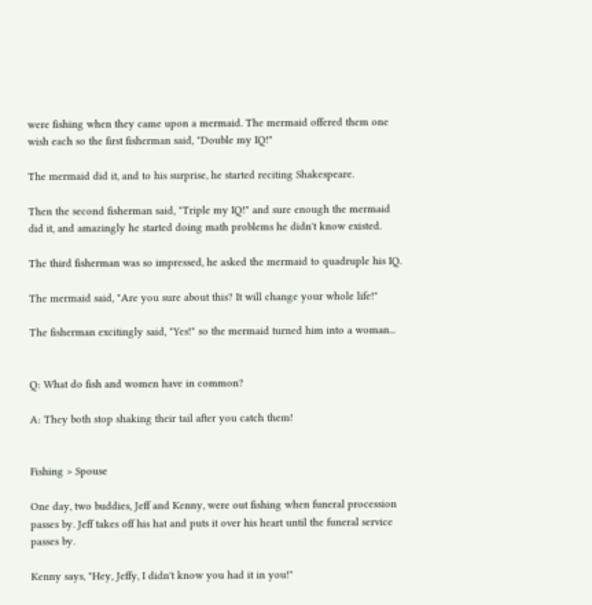were fishing when they came upon a mermaid. The mermaid offered them one wish each so the first fisherman said, "Double my IQ!"

The mermaid did it, and to his surprise, he started reciting Shakespeare.

Then the second fisherman said, "Triple my IQ!" and sure enough the mermaid did it, and amazingly he started doing math problems he didn't know existed.

The third fisherman was so impressed, he asked the mermaid to quadruple his IQ.

The mermaid said, "Are you sure about this? It will change your whole life!"

The fisherman excitingly said, "Yes!" so the mermaid turned him into a woman...


Q: What do fish and women have in common?

A: They both stop shaking their tail after you catch them!


Fishing > Spouse

One day, two buddies, Jeff and Kenny, were out fishing when funeral procession passes by. Jeff takes off his hat and puts it over his heart until the funeral service passes by.

Kenny says, "Hey, Jeffy, I didn't know you had it in you!"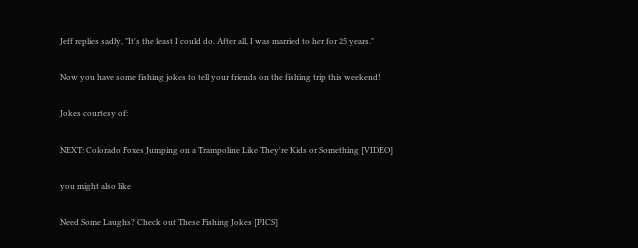Jeff replies sadly, "It's the least I could do. After all, I was married to her for 25 years."

Now you have some fishing jokes to tell your friends on the fishing trip this weekend!

Jokes courtesy of:

NEXT: Colorado Foxes Jumping on a Trampoline Like They're Kids or Something [VIDEO]

you might also like

Need Some Laughs? Check out These Fishing Jokes [PICS]